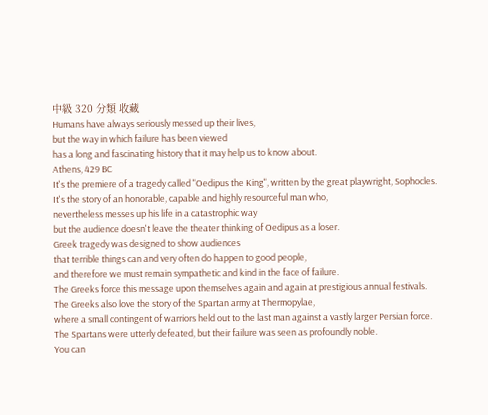中級 320 分類 收藏
Humans have always seriously messed up their lives,
but the way in which failure has been viewed
has a long and fascinating history that it may help us to know about.
Athens, 429 BC
It's the premiere of a tragedy called "Oedipus the King", written by the great playwright, Sophocles.
It's the story of an honorable, capable and highly resourceful man who,
nevertheless messes up his life in a catastrophic way
but the audience doesn't leave the theater thinking of Oedipus as a loser.
Greek tragedy was designed to show audiences
that terrible things can and very often do happen to good people,
and therefore we must remain sympathetic and kind in the face of failure.
The Greeks force this message upon themselves again and again at prestigious annual festivals.
The Greeks also love the story of the Spartan army at Thermopylae,
where a small contingent of warriors held out to the last man against a vastly larger Persian force.
The Spartans were utterly defeated, but their failure was seen as profoundly noble.
You can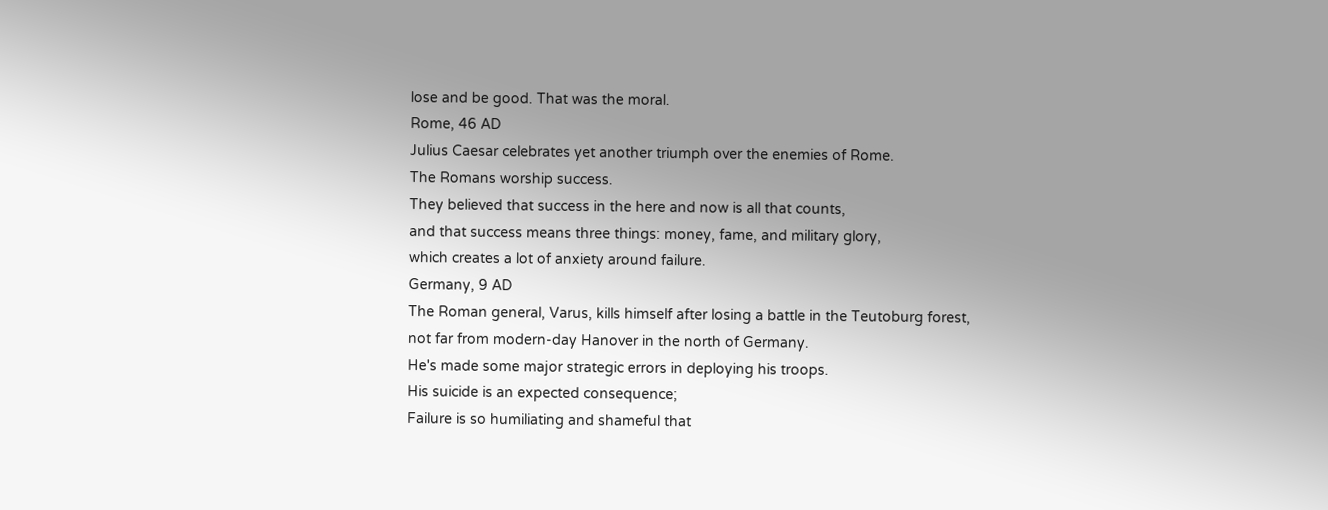lose and be good. That was the moral.
Rome, 46 AD
Julius Caesar celebrates yet another triumph over the enemies of Rome.
The Romans worship success.
They believed that success in the here and now is all that counts,
and that success means three things: money, fame, and military glory,
which creates a lot of anxiety around failure.
Germany, 9 AD
The Roman general, Varus, kills himself after losing a battle in the Teutoburg forest,
not far from modern-day Hanover in the north of Germany.
He's made some major strategic errors in deploying his troops.
His suicide is an expected consequence;
Failure is so humiliating and shameful that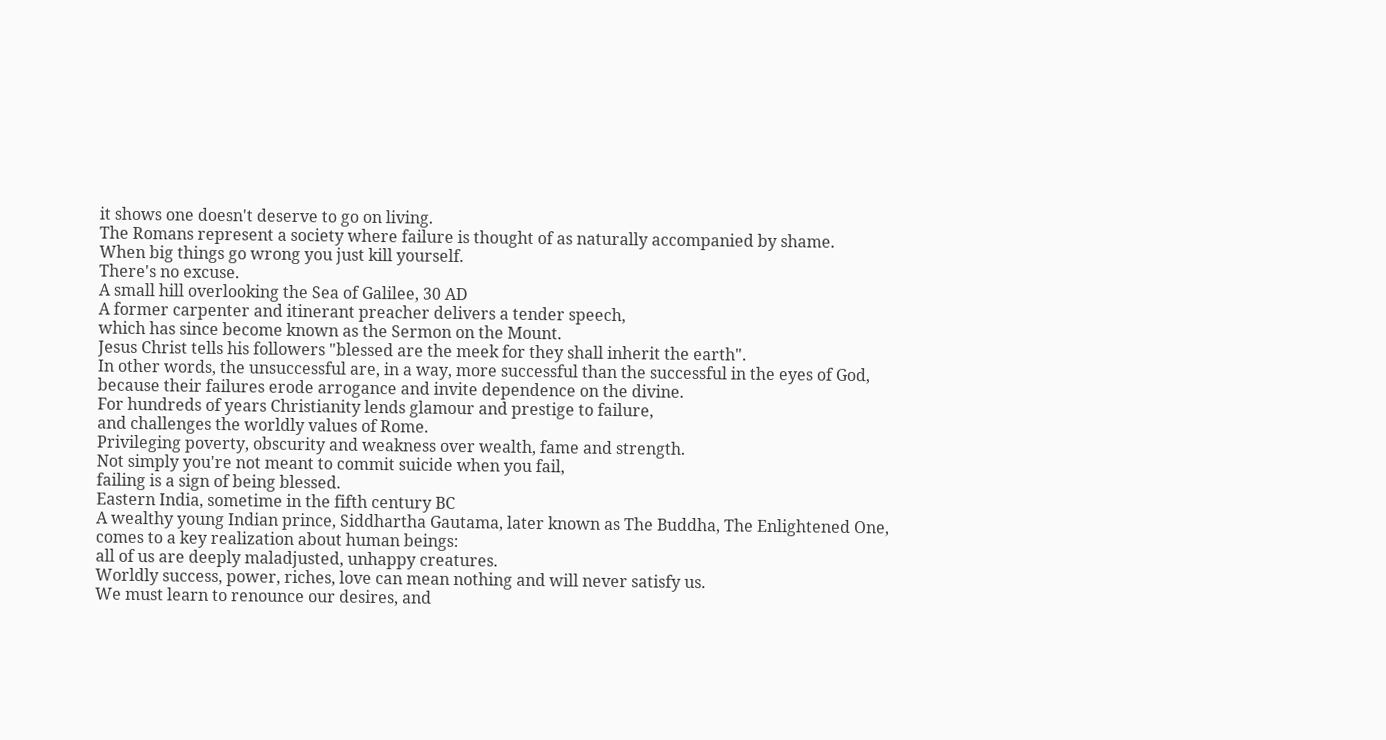it shows one doesn't deserve to go on living.
The Romans represent a society where failure is thought of as naturally accompanied by shame.
When big things go wrong you just kill yourself.
There's no excuse.
A small hill overlooking the Sea of Galilee, 30 AD
A former carpenter and itinerant preacher delivers a tender speech,
which has since become known as the Sermon on the Mount.
Jesus Christ tells his followers "blessed are the meek for they shall inherit the earth".
In other words, the unsuccessful are, in a way, more successful than the successful in the eyes of God,
because their failures erode arrogance and invite dependence on the divine.
For hundreds of years Christianity lends glamour and prestige to failure,
and challenges the worldly values of Rome.
Privileging poverty, obscurity and weakness over wealth, fame and strength.
Not simply you're not meant to commit suicide when you fail,
failing is a sign of being blessed.
Eastern India, sometime in the fifth century BC
A wealthy young Indian prince, Siddhartha Gautama, later known as The Buddha, The Enlightened One,
comes to a key realization about human beings:
all of us are deeply maladjusted, unhappy creatures.
Worldly success, power, riches, love can mean nothing and will never satisfy us.
We must learn to renounce our desires, and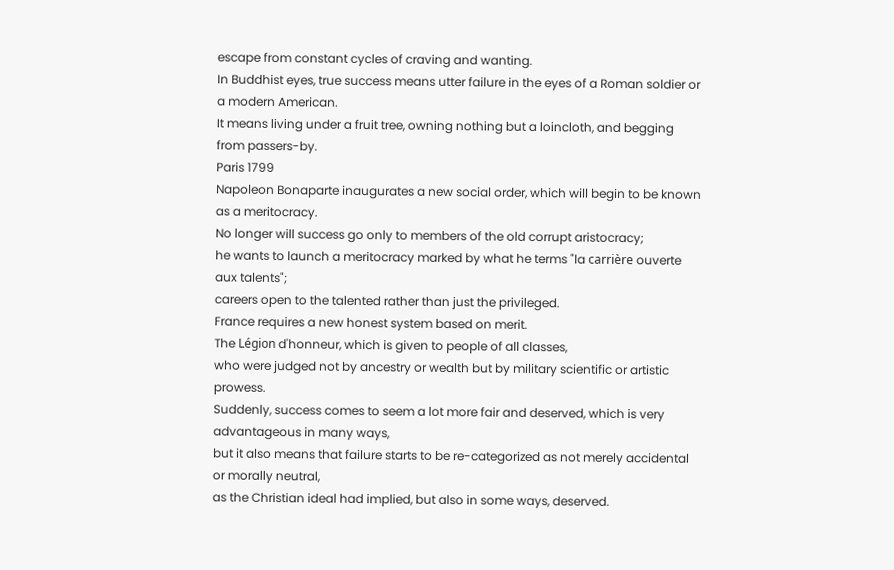escape from constant cycles of craving and wanting.
In Buddhist eyes, true success means utter failure in the eyes of a Roman soldier or a modern American.
It means living under a fruit tree, owning nothing but a loincloth, and begging from passers-by.
Paris 1799
Napoleon Bonaparte inaugurates a new social order, which will begin to be known as a meritocracy.
No longer will success go only to members of the old corrupt aristocracy;
he wants to launch a meritocracy marked by what he terms "la carrière ouverte aux talents";
careers open to the talented rather than just the privileged.
France requires a new honest system based on merit.
The Légion d'honneur, which is given to people of all classes,
who were judged not by ancestry or wealth but by military scientific or artistic prowess.
Suddenly, success comes to seem a lot more fair and deserved, which is very advantageous in many ways,
but it also means that failure starts to be re-categorized as not merely accidental or morally neutral,
as the Christian ideal had implied, but also in some ways, deserved.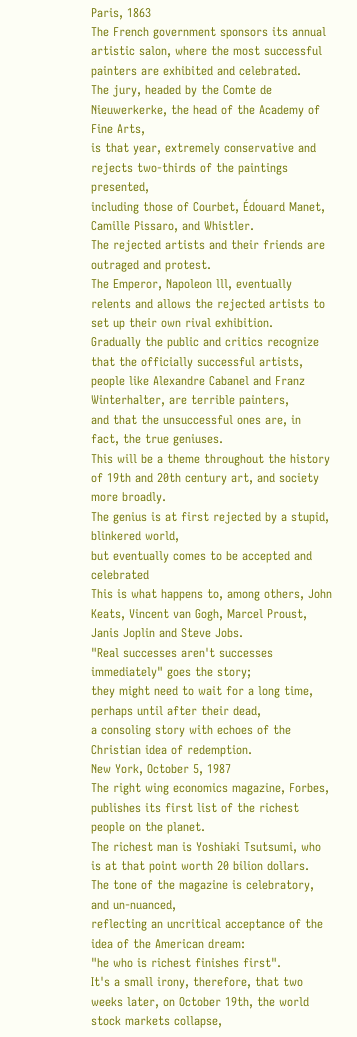Paris, 1863
The French government sponsors its annual artistic salon, where the most successful painters are exhibited and celebrated.
The jury, headed by the Comte de Nieuwerkerke, the head of the Academy of Fine Arts,
is that year, extremely conservative and rejects two-thirds of the paintings presented,
including those of Courbet, Édouard Manet, Camille Pissaro, and Whistler.
The rejected artists and their friends are outraged and protest.
The Emperor, Napoleon lll, eventually relents and allows the rejected artists to set up their own rival exhibition.
Gradually the public and critics recognize that the officially successful artists,
people like Alexandre Cabanel and Franz Winterhalter, are terrible painters,
and that the unsuccessful ones are, in fact, the true geniuses.
This will be a theme throughout the history of 19th and 20th century art, and society more broadly.
The genius is at first rejected by a stupid, blinkered world,
but eventually comes to be accepted and celebrated
This is what happens to, among others, John Keats, Vincent van Gogh, Marcel Proust, Janis Joplin and Steve Jobs.
"Real successes aren't successes immediately" goes the story;
they might need to wait for a long time, perhaps until after their dead,
a consoling story with echoes of the Christian idea of redemption.
New York, October 5, 1987
The right wing economics magazine, Forbes, publishes its first list of the richest people on the planet.
The richest man is Yoshiaki Tsutsumi, who is at that point worth 20 bilion dollars.
The tone of the magazine is celebratory, and un-nuanced,
reflecting an uncritical acceptance of the idea of the American dream:
"he who is richest finishes first".
It's a small irony, therefore, that two weeks later, on October 19th, the world stock markets collapse,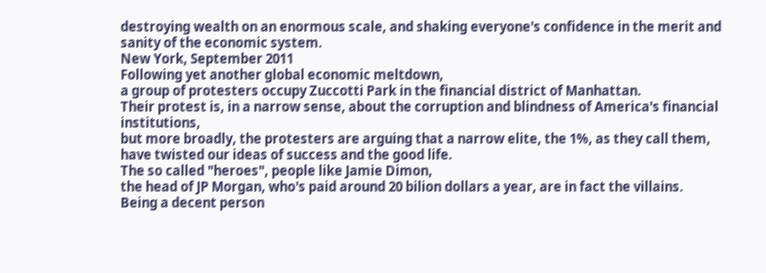destroying wealth on an enormous scale, and shaking everyone's confidence in the merit and sanity of the economic system.
New York, September 2011
Following yet another global economic meltdown,
a group of protesters occupy Zuccotti Park in the financial district of Manhattan.
Their protest is, in a narrow sense, about the corruption and blindness of America's financial institutions,
but more broadly, the protesters are arguing that a narrow elite, the 1%, as they call them,
have twisted our ideas of success and the good life.
The so called "heroes", people like Jamie Dimon,
the head of JP Morgan, who's paid around 20 bilion dollars a year, are in fact the villains.
Being a decent person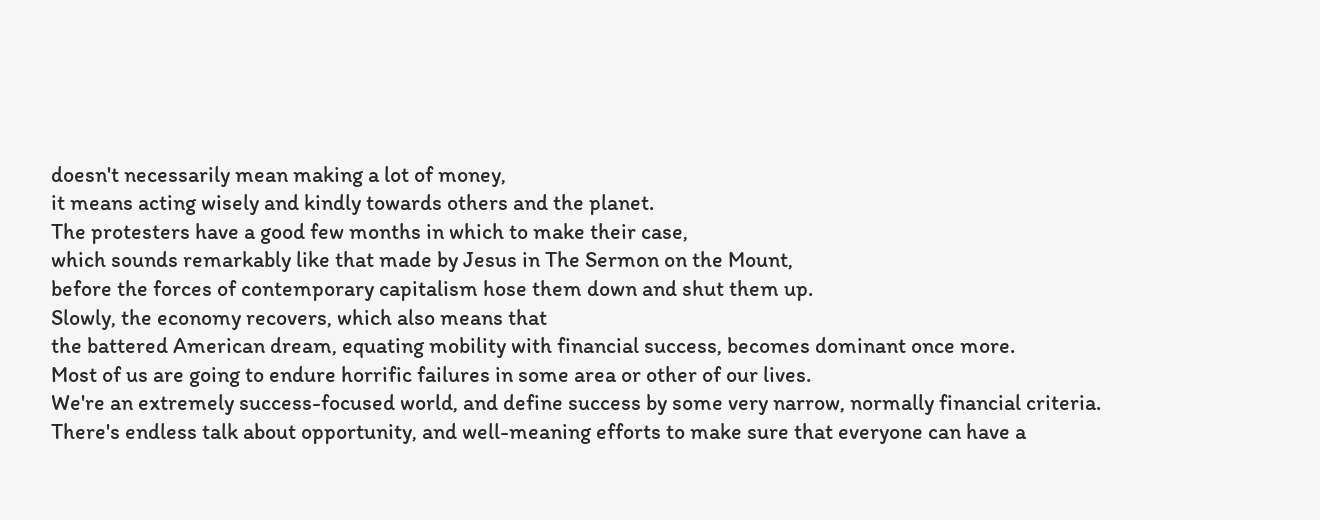doesn't necessarily mean making a lot of money,
it means acting wisely and kindly towards others and the planet.
The protesters have a good few months in which to make their case,
which sounds remarkably like that made by Jesus in The Sermon on the Mount,
before the forces of contemporary capitalism hose them down and shut them up.
Slowly, the economy recovers, which also means that
the battered American dream, equating mobility with financial success, becomes dominant once more.
Most of us are going to endure horrific failures in some area or other of our lives.
We're an extremely success-focused world, and define success by some very narrow, normally financial criteria.
There's endless talk about opportunity, and well-meaning efforts to make sure that everyone can have a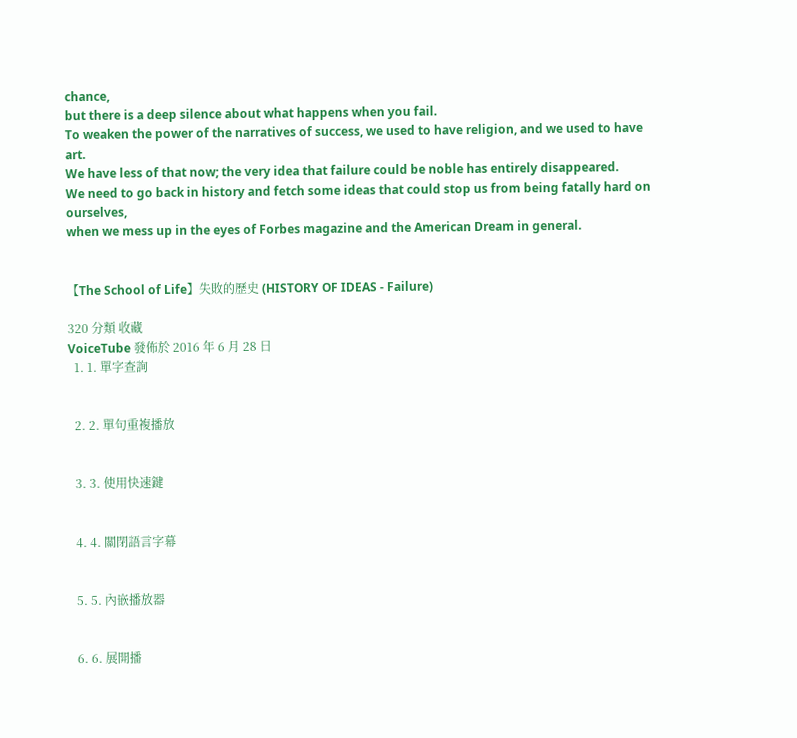chance,
but there is a deep silence about what happens when you fail.
To weaken the power of the narratives of success, we used to have religion, and we used to have art.
We have less of that now; the very idea that failure could be noble has entirely disappeared.
We need to go back in history and fetch some ideas that could stop us from being fatally hard on ourselves,
when we mess up in the eyes of Forbes magazine and the American Dream in general.


【The School of Life】失敗的歷史 (HISTORY OF IDEAS - Failure)

320 分類 收藏
VoiceTube 發佈於 2016 年 6 月 28 日
  1. 1. 單字查詢


  2. 2. 單句重複播放


  3. 3. 使用快速鍵


  4. 4. 關閉語言字幕


  5. 5. 內嵌播放器


  6. 6. 展開播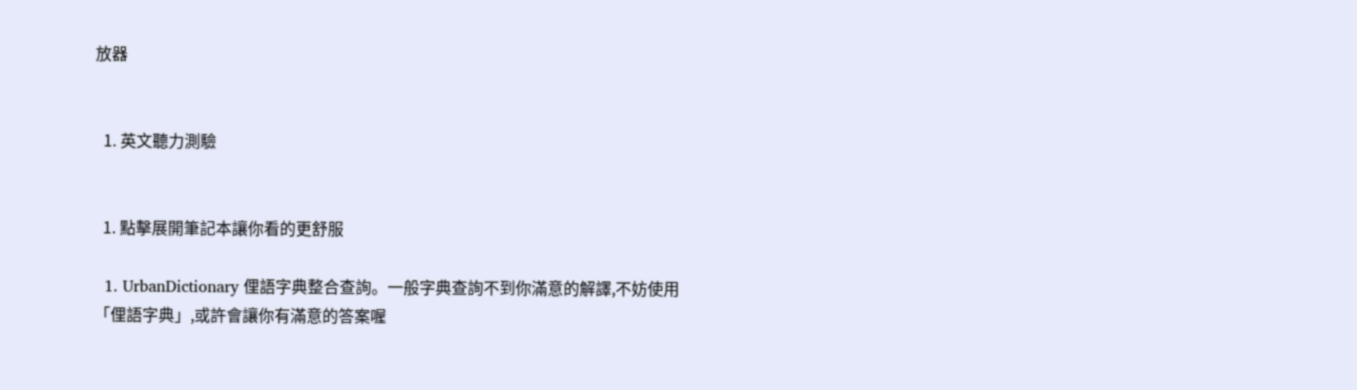放器


  1. 英文聽力測驗


  1. 點擊展開筆記本讓你看的更舒服

  1. UrbanDictionary 俚語字典整合查詢。一般字典查詢不到你滿意的解譯,不妨使用「俚語字典」,或許會讓你有滿意的答案喔